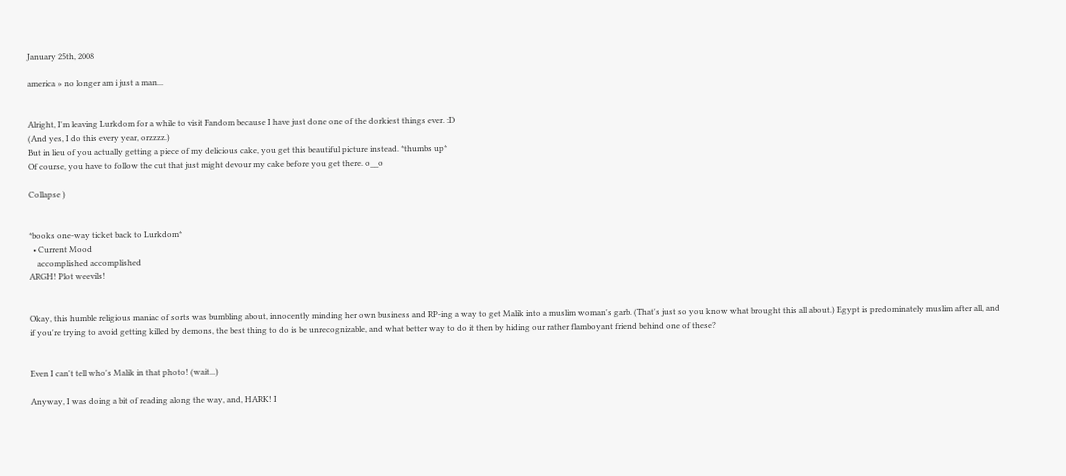January 25th, 2008

america » no longer am i just a man...


Alright, I'm leaving Lurkdom for a while to visit Fandom because I have just done one of the dorkiest things ever. :D
(And yes, I do this every year, orzzzz.)
But in lieu of you actually getting a piece of my delicious cake, you get this beautiful picture instead. *thumbs up*
Of course, you have to follow the cut that just might devour my cake before you get there. o__o

Collapse )


*books one-way ticket back to Lurkdom*
  • Current Mood
    accomplished accomplished
ARGH! Plot weevils!


Okay, this humble religious maniac of sorts was bumbling about, innocently minding her own business and RP-ing a way to get Malik into a muslim woman's garb. (That's just so you know what brought this all about.) Egypt is predominately muslim after all, and if you're trying to avoid getting killed by demons, the best thing to do is be unrecognizable, and what better way to do it then by hiding our rather flamboyant friend behind one of these?


Even I can't tell who's Malik in that photo! (wait...)

Anyway, I was doing a bit of reading along the way, and, HARK! I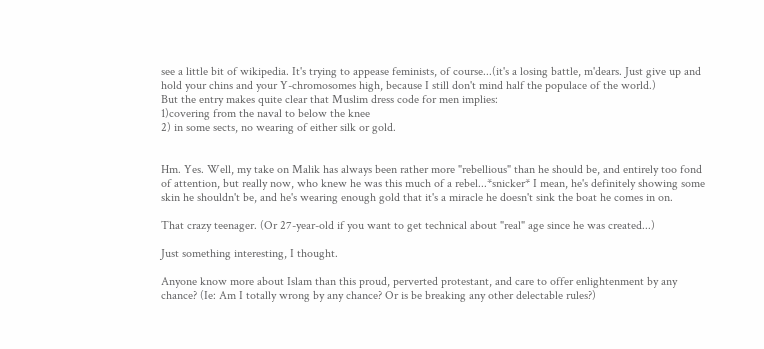see a little bit of wikipedia. It's trying to appease feminists, of course...(it's a losing battle, m'dears. Just give up and hold your chins and your Y-chromosomes high, because I still don't mind half the populace of the world.)
But the entry makes quite clear that Muslim dress code for men implies:
1)covering from the naval to below the knee
2) in some sects, no wearing of either silk or gold.


Hm. Yes. Well, my take on Malik has always been rather more "rebellious" than he should be, and entirely too fond of attention, but really now, who knew he was this much of a rebel...*snicker* I mean, he's definitely showing some skin he shouldn't be, and he's wearing enough gold that it's a miracle he doesn't sink the boat he comes in on.

That crazy teenager. (Or 27-year-old if you want to get technical about "real" age since he was created...)

Just something interesting, I thought.

Anyone know more about Islam than this proud, perverted protestant, and care to offer enlightenment by any chance? (Ie: Am I totally wrong by any chance? Or is be breaking any other delectable rules?)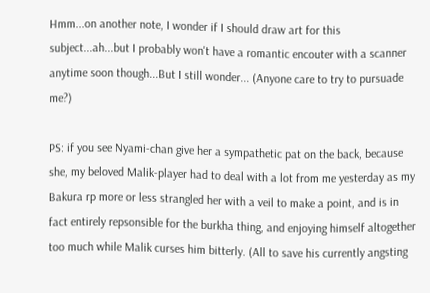Hmm...on another note, I wonder if I should draw art for this subject...ah...but I probably won't have a romantic encouter with a scanner anytime soon though...But I still wonder... (Anyone care to try to pursuade me?)

PS: if you see Nyami-chan give her a sympathetic pat on the back, because she, my beloved Malik-player had to deal with a lot from me yesterday as my Bakura rp more or less strangled her with a veil to make a point, and is in fact entirely repsonsible for the burkha thing, and enjoying himself altogether too much while Malik curses him bitterly. (All to save his currently angsting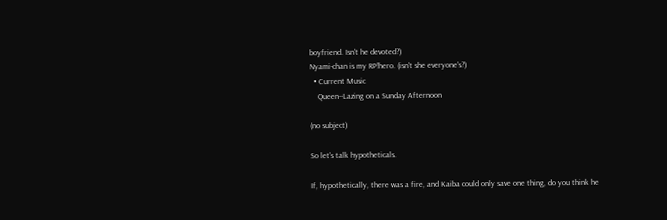boyfriend. Isn't he devoted?)
Nyami-chan is my RP!hero. (isn't she everyone's?)
  • Current Music
    Queen--Lazing on a Sunday Afternoon

(no subject)

So let's talk hypotheticals.

If, hypothetically, there was a fire, and Kaiba could only save one thing, do you think he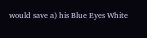would save a) his Blue Eyes White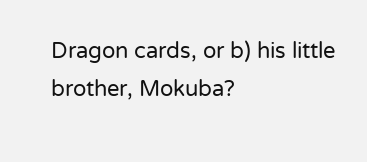Dragon cards, or b) his little brother, Mokuba?